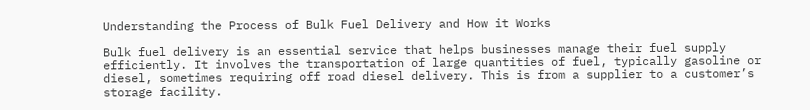Understanding the Process of Bulk Fuel Delivery and How it Works

Bulk fuel delivery is an essential service that helps businesses manage their fuel supply efficiently. It involves the transportation of large quantities of fuel, typically gasoline or diesel, sometimes requiring off road diesel delivery. This is from a supplier to a customer’s storage facility.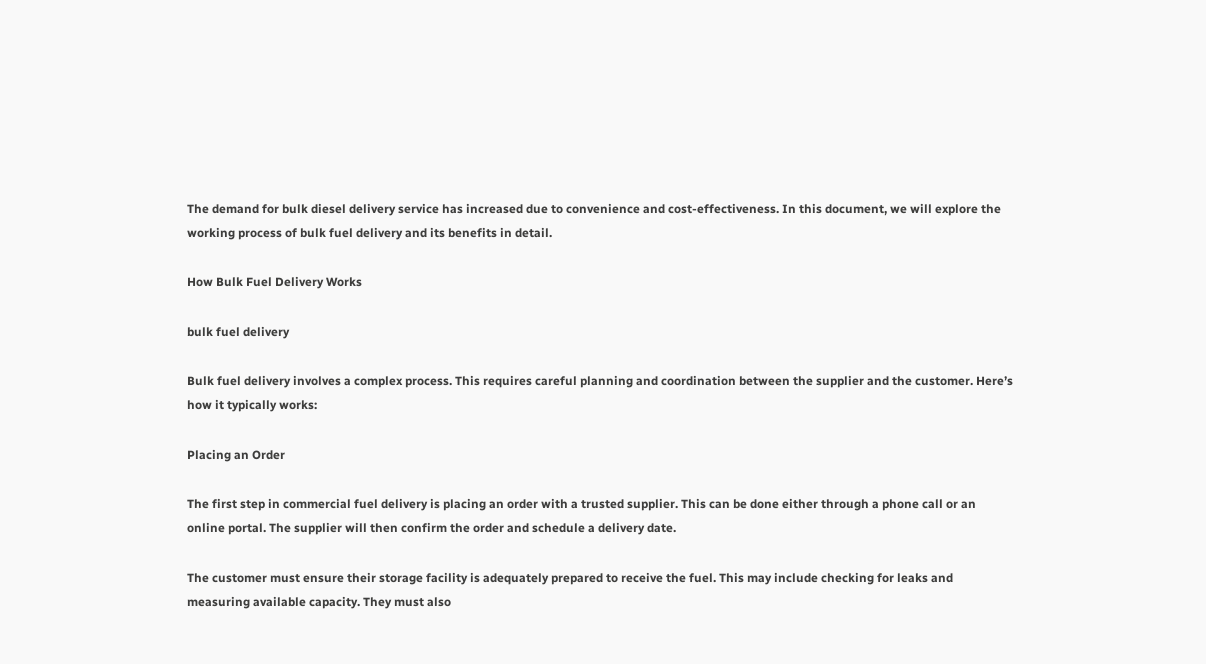The demand for bulk diesel delivery service has increased due to convenience and cost-effectiveness. In this document, we will explore the working process of bulk fuel delivery and its benefits in detail.

How Bulk Fuel Delivery Works

bulk fuel delivery

Bulk fuel delivery involves a complex process. This requires careful planning and coordination between the supplier and the customer. Here’s how it typically works:

Placing an Order

The first step in commercial fuel delivery is placing an order with a trusted supplier. This can be done either through a phone call or an online portal. The supplier will then confirm the order and schedule a delivery date.

The customer must ensure their storage facility is adequately prepared to receive the fuel. This may include checking for leaks and measuring available capacity. They must also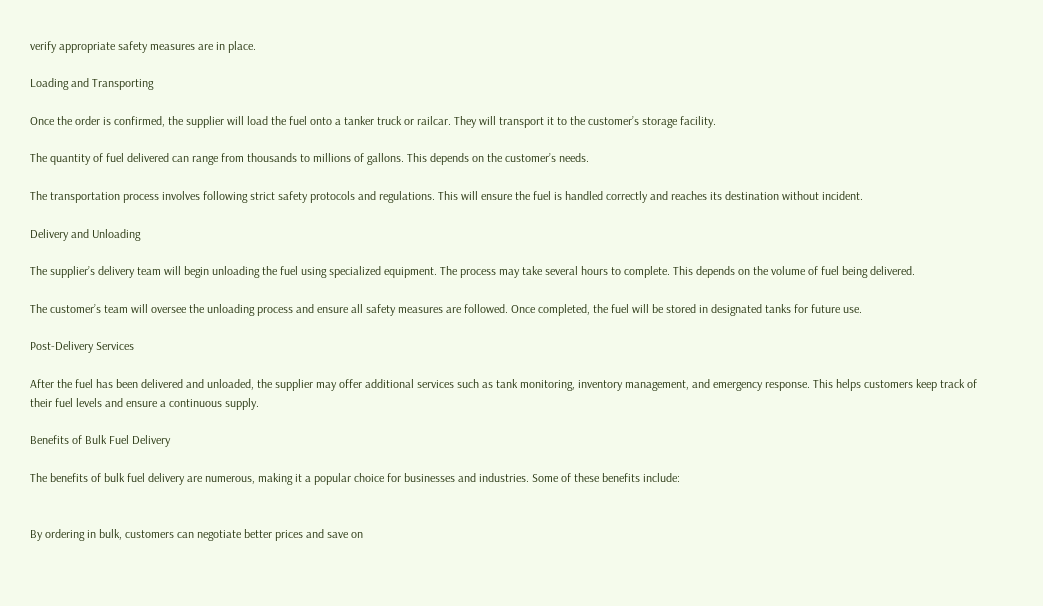verify appropriate safety measures are in place.

Loading and Transporting

Once the order is confirmed, the supplier will load the fuel onto a tanker truck or railcar. They will transport it to the customer’s storage facility.

The quantity of fuel delivered can range from thousands to millions of gallons. This depends on the customer’s needs.

The transportation process involves following strict safety protocols and regulations. This will ensure the fuel is handled correctly and reaches its destination without incident.

Delivery and Unloading

The supplier’s delivery team will begin unloading the fuel using specialized equipment. The process may take several hours to complete. This depends on the volume of fuel being delivered.

The customer’s team will oversee the unloading process and ensure all safety measures are followed. Once completed, the fuel will be stored in designated tanks for future use.

Post-Delivery Services

After the fuel has been delivered and unloaded, the supplier may offer additional services such as tank monitoring, inventory management, and emergency response. This helps customers keep track of their fuel levels and ensure a continuous supply.

Benefits of Bulk Fuel Delivery

The benefits of bulk fuel delivery are numerous, making it a popular choice for businesses and industries. Some of these benefits include:


By ordering in bulk, customers can negotiate better prices and save on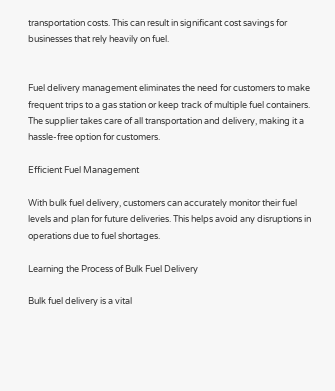transportation costs. This can result in significant cost savings for businesses that rely heavily on fuel.


Fuel delivery management eliminates the need for customers to make frequent trips to a gas station or keep track of multiple fuel containers. The supplier takes care of all transportation and delivery, making it a hassle-free option for customers.

Efficient Fuel Management

With bulk fuel delivery, customers can accurately monitor their fuel levels and plan for future deliveries. This helps avoid any disruptions in operations due to fuel shortages.

Learning the Process of Bulk Fuel Delivery

Bulk fuel delivery is a vital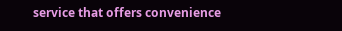service that offers convenience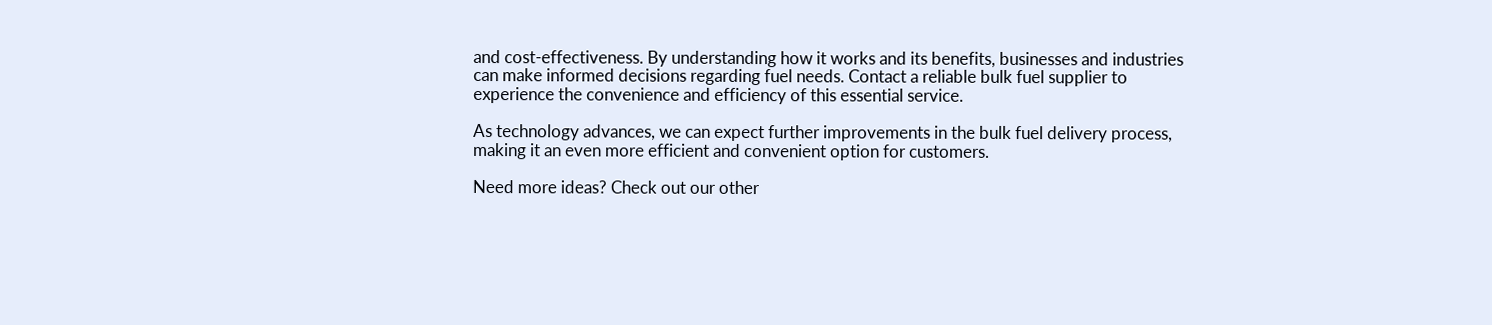and cost-effectiveness. By understanding how it works and its benefits, businesses and industries can make informed decisions regarding fuel needs. Contact a reliable bulk fuel supplier to experience the convenience and efficiency of this essential service.

As technology advances, we can expect further improvements in the bulk fuel delivery process, making it an even more efficient and convenient option for customers.

Need more ideas? Check out our other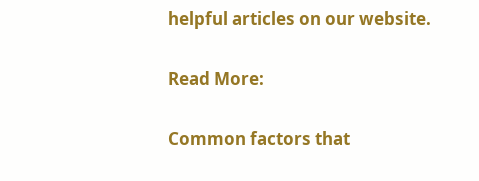helpful articles on our website.

Read More:

Common factors that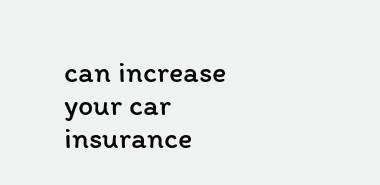can increase your car insurance